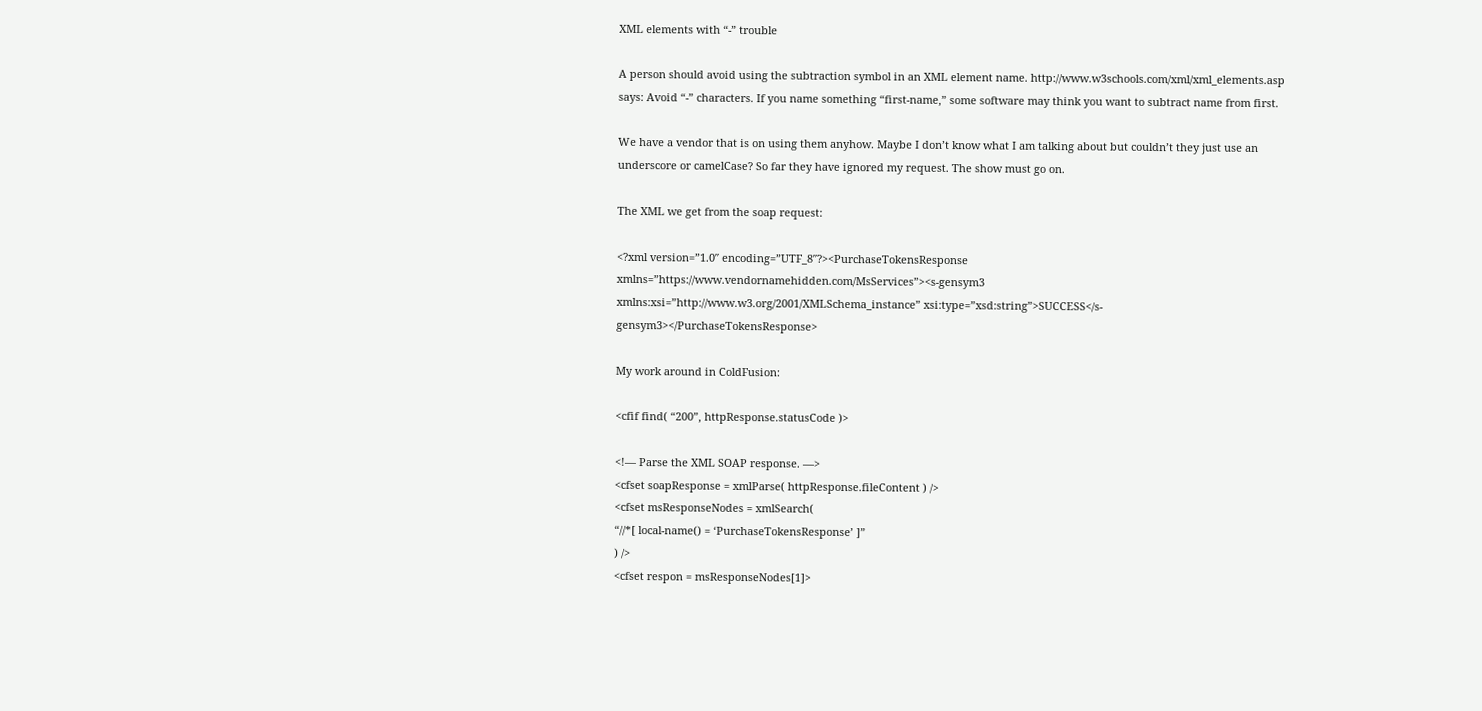XML elements with “-” trouble

A person should avoid using the subtraction symbol in an XML element name. http://www.w3schools.com/xml/xml_elements.asp says: Avoid “-” characters. If you name something “first-name,” some software may think you want to subtract name from first.

We have a vendor that is on using them anyhow. Maybe I don’t know what I am talking about but couldn’t they just use an underscore or camelCase? So far they have ignored my request. The show must go on.

The XML we get from the soap request:

<?xml version=”1.0″ encoding=”UTF_8″?><PurchaseTokensResponse xmlns=”https://www.vendornamehidden.com/MsServices”><s-gensym3 xmlns:xsi=”http://www.w3.org/2001/XMLSchema_instance” xsi:type=”xsd:string”>SUCCESS</s-gensym3></PurchaseTokensResponse>

My work around in ColdFusion:

<cfif find( “200”, httpResponse.statusCode )>

<!— Parse the XML SOAP response. —>
<cfset soapResponse = xmlParse( httpResponse.fileContent ) />
<cfset msResponseNodes = xmlSearch(
“//*[ local-name() = ‘PurchaseTokensResponse’ ]”
) />
<cfset respon = msResponseNodes[1]>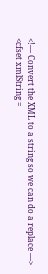<!— Convert the XML to a string so we can do a replace —>
<cfset xmlString =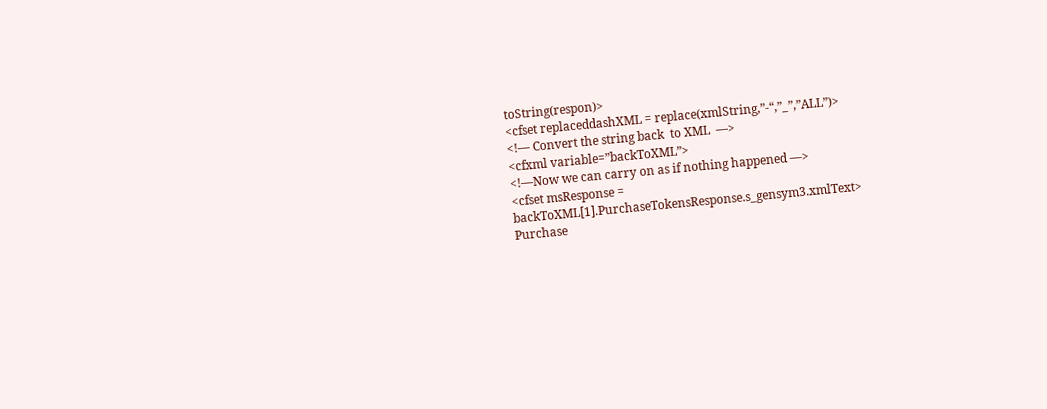toString(respon)>
<cfset replaceddashXML = replace(xmlString,”-“,”_”,”ALL”)>
<!— Convert the string back  to XML  —>
<cfxml variable=”backToXML”>
<!—Now we can carry on as if nothing happened —>
<cfset msResponse = backToXML[1].PurchaseTokensResponse.s_gensym3.xmlText>
Purchase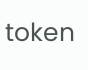token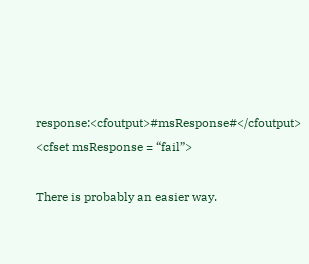response:<cfoutput>#msResponse#</cfoutput>
<cfset msResponse = “fail”>

There is probably an easier way.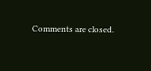Comments are closed.